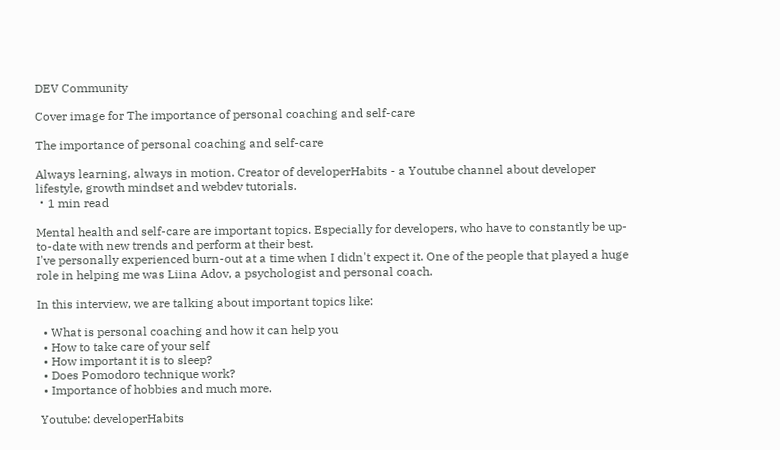DEV Community

Cover image for The importance of personal coaching and self-care

The importance of personal coaching and self-care

Always learning, always in motion. Creator of developerHabits - a Youtube channel about developer lifestyle, growth mindset and webdev tutorials.
・1 min read

Mental health and self-care are important topics. Especially for developers, who have to constantly be up-to-date with new trends and perform at their best.
I've personally experienced burn-out at a time when I didn't expect it. One of the people that played a huge role in helping me was Liina Adov, a psychologist and personal coach.

In this interview, we are talking about important topics like:

  • What is personal coaching and how it can help you
  • How to take care of your self
  • How important it is to sleep?
  • Does Pomodoro technique work?
  • Importance of hobbies and much more.

 Youtube: developerHabits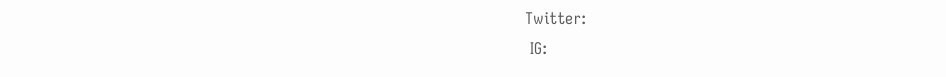Twitter:
 IG: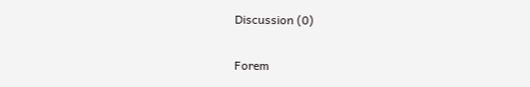Discussion (0)

Forem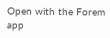Open with the Forem app